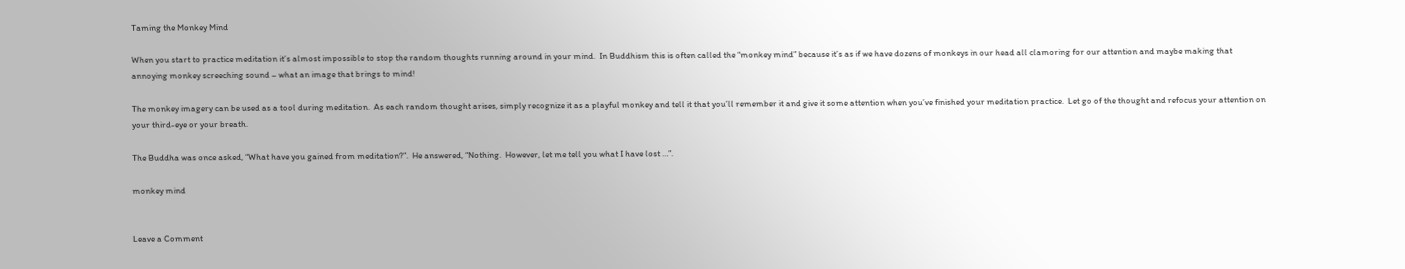Taming the Monkey Mind

When you start to practice meditation it’s almost impossible to stop the random thoughts running around in your mind.  In Buddhism this is often called the “monkey mind” because it’s as if we have dozens of monkeys in our head all clamoring for our attention and maybe making that annoying monkey screeching sound – what an image that brings to mind!

The monkey imagery can be used as a tool during meditation.  As each random thought arises, simply recognize it as a playful monkey and tell it that you’ll remember it and give it some attention when you’ve finished your meditation practice.  Let go of the thought and refocus your attention on your third-eye or your breath.

The Buddha was once asked, “What have you gained from meditation?”.  He answered, “Nothing.  However, let me tell you what I have lost …”.

monkey mind


Leave a Comment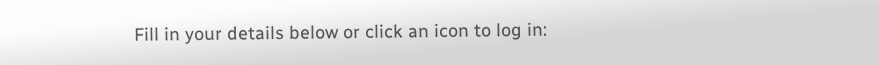Fill in your details below or click an icon to log in: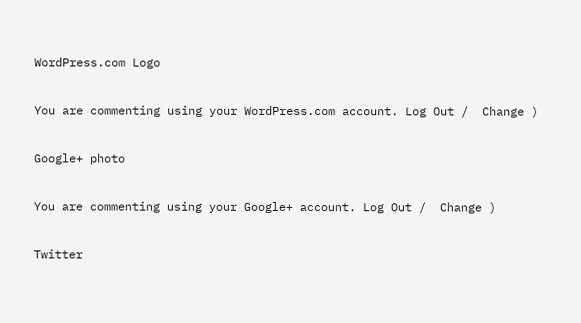WordPress.com Logo

You are commenting using your WordPress.com account. Log Out /  Change )

Google+ photo

You are commenting using your Google+ account. Log Out /  Change )

Twitter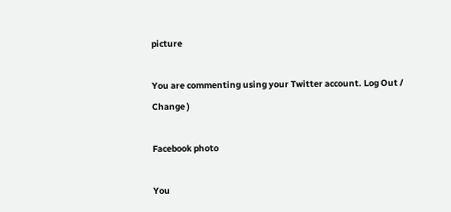picture

You are commenting using your Twitter account. Log Out /  Change )

Facebook photo

You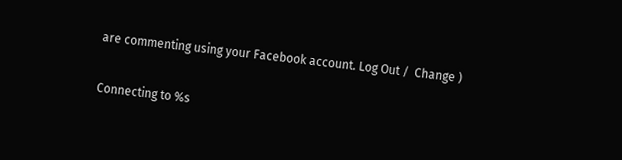are commenting using your Facebook account. Log Out /  Change )


Connecting to %s